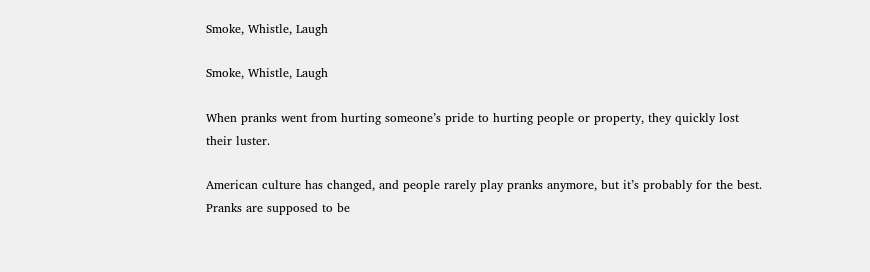Smoke, Whistle, Laugh

Smoke, Whistle, Laugh

When pranks went from hurting someone’s pride to hurting people or property, they quickly lost their luster.

American culture has changed, and people rarely play pranks anymore, but it’s probably for the best. Pranks are supposed to be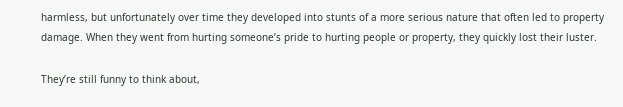harmless, but unfortunately over time they developed into stunts of a more serious nature that often led to property damage. When they went from hurting someone’s pride to hurting people or property, they quickly lost their luster.

They’re still funny to think about,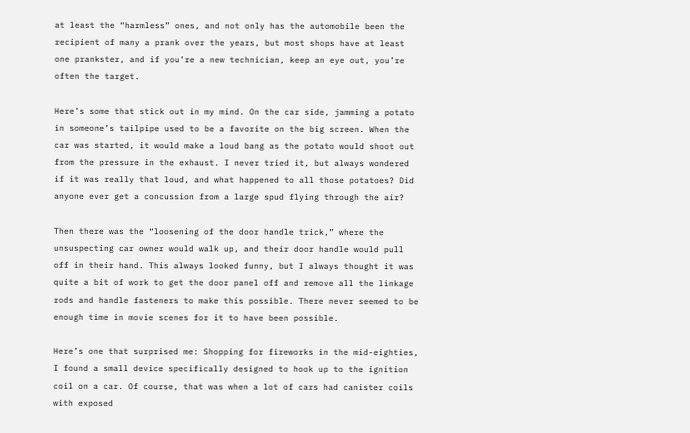at least the “harmless” ones, and not only has the automobile been the recipient of many a prank over the years, but most shops have at least one prankster, and if you’re a new technician, keep an eye out, you’re often the target.

Here’s some that stick out in my mind. On the car side, jamming a potato in someone’s tailpipe used to be a favorite on the big screen. When the car was started, it would make a loud bang as the potato would shoot out from the pressure in the exhaust. I never tried it, but always wondered if it was really that loud, and what happened to all those potatoes? Did anyone ever get a concussion from a large spud flying through the air?

Then there was the “loosening of the door handle trick,” where the unsuspecting car owner would walk up, and their door handle would pull off in their hand. This always looked funny, but I always thought it was quite a bit of work to get the door panel off and remove all the linkage rods and handle fasteners to make this possible. There never seemed to be enough time in movie scenes for it to have been possible.

Here’s one that surprised me: Shopping for fireworks in the mid-eighties, I found a small device specifically designed to hook up to the ignition coil on a car. Of course, that was when a lot of cars had canister coils with exposed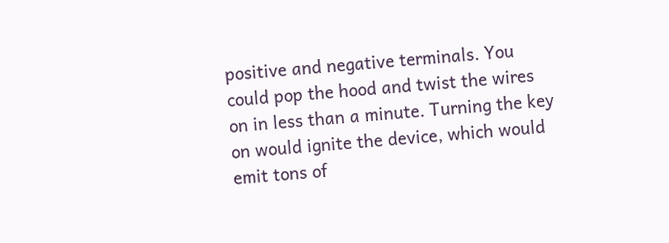positive and negative terminals. You could pop the hood and twist the wires on in less than a minute. Turning the key on would ignite the device, which would emit tons of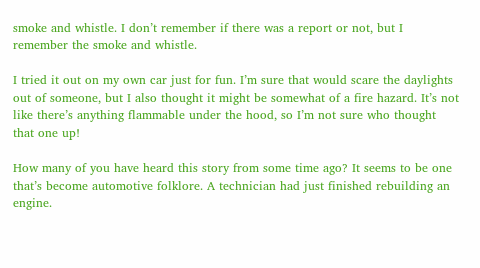smoke and whistle. I don’t remember if there was a report or not, but I remember the smoke and whistle.

I tried it out on my own car just for fun. I’m sure that would scare the daylights out of someone, but I also thought it might be somewhat of a fire hazard. It’s not like there’s anything flammable under the hood, so I’m not sure who thought that one up!

How many of you have heard this story from some time ago? It seems to be one that’s become automotive folklore. A technician had just finished rebuilding an engine.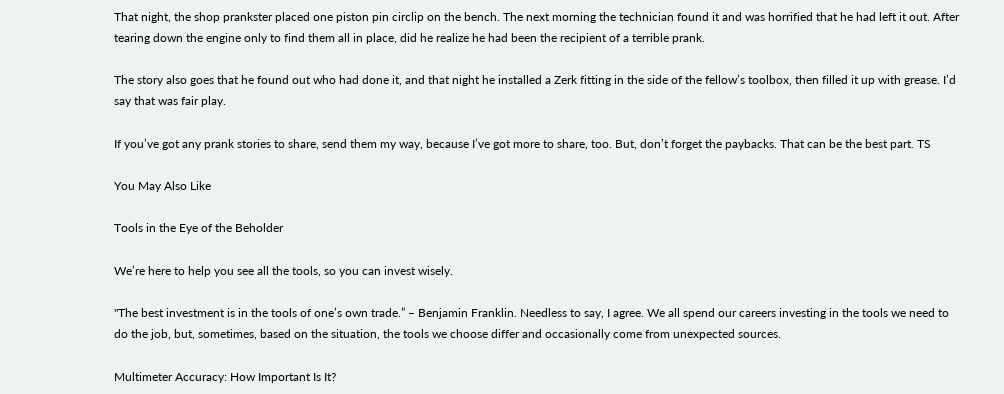That night, the shop prankster placed one piston pin circlip on the bench. The next morning the technician found it and was horrified that he had left it out. After tearing down the engine only to find them all in place, did he realize he had been the recipient of a terrible prank.

The story also goes that he found out who had done it, and that night he installed a Zerk fitting in the side of the fellow’s toolbox, then filled it up with grease. I’d say that was fair play.

If you’ve got any prank stories to share, send them my way, because I’ve got more to share, too. But, don’t forget the paybacks. That can be the best part. TS

You May Also Like

Tools in the Eye of the Beholder

We’re here to help you see all the tools, so you can invest wisely.

"The best investment is in the tools of one’s own trade.” – Benjamin Franklin. Needless to say, I agree. We all spend our careers investing in the tools we need to do the job, but, sometimes, based on the situation, the tools we choose differ and occasionally come from unexpected sources.

Multimeter Accuracy: How Important Is It?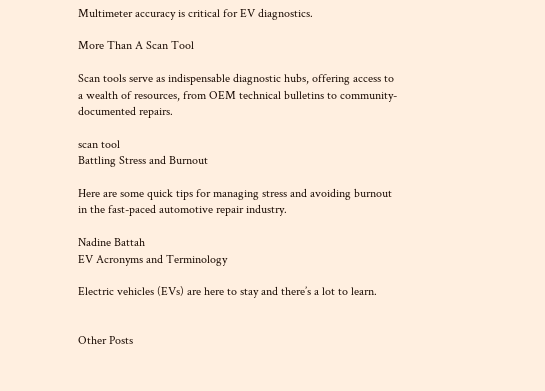Multimeter accuracy is critical for EV diagnostics.

More Than A Scan Tool

Scan tools serve as indispensable diagnostic hubs, offering access to a wealth of resources, from OEM technical bulletins to community-documented repairs.

scan tool
Battling Stress and Burnout

Here are some quick tips for managing stress and avoiding burnout in the fast-paced automotive repair industry.

Nadine Battah
EV Acronyms and Terminology

Electric vehicles (EVs) are here to stay and there’s a lot to learn.


Other Posts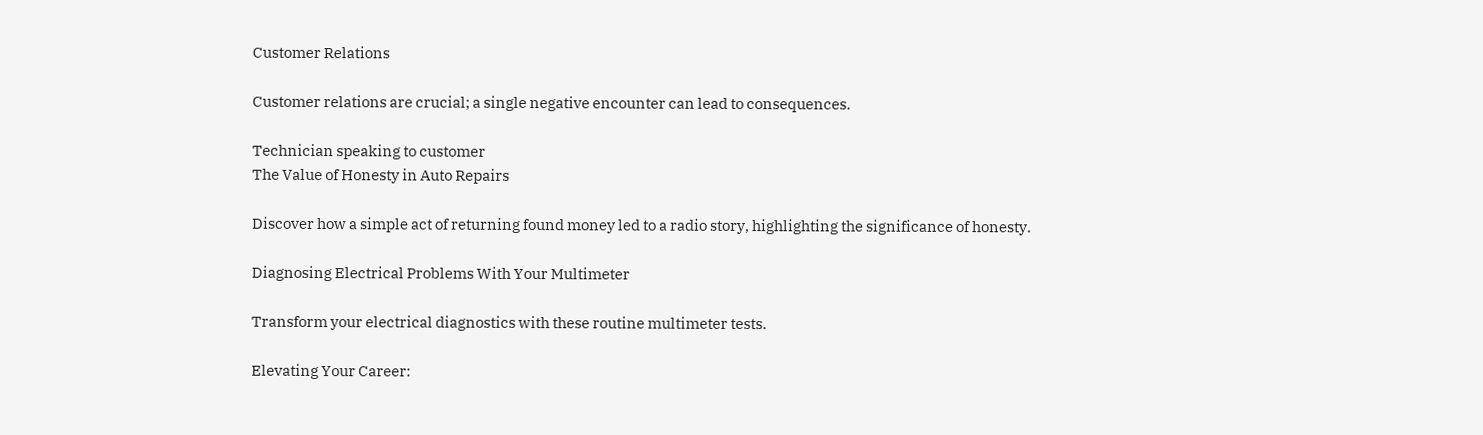Customer Relations

Customer relations are crucial; a single negative encounter can lead to consequences.

Technician speaking to customer
The Value of Honesty in Auto Repairs

Discover how a simple act of returning found money led to a radio story, highlighting the significance of honesty.

Diagnosing Electrical Problems With Your Multimeter

Transform your electrical diagnostics with these routine multimeter tests.

Elevating Your Career: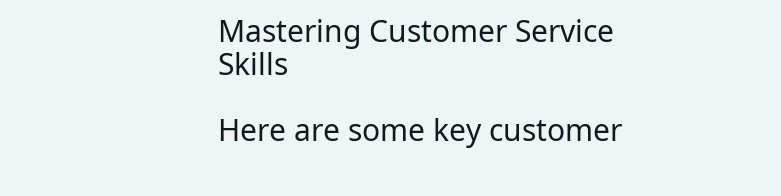Mastering Customer Service Skills

Here are some key customer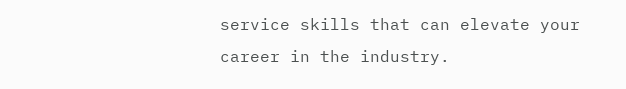service skills that can elevate your career in the industry.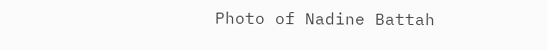Photo of Nadine Battah